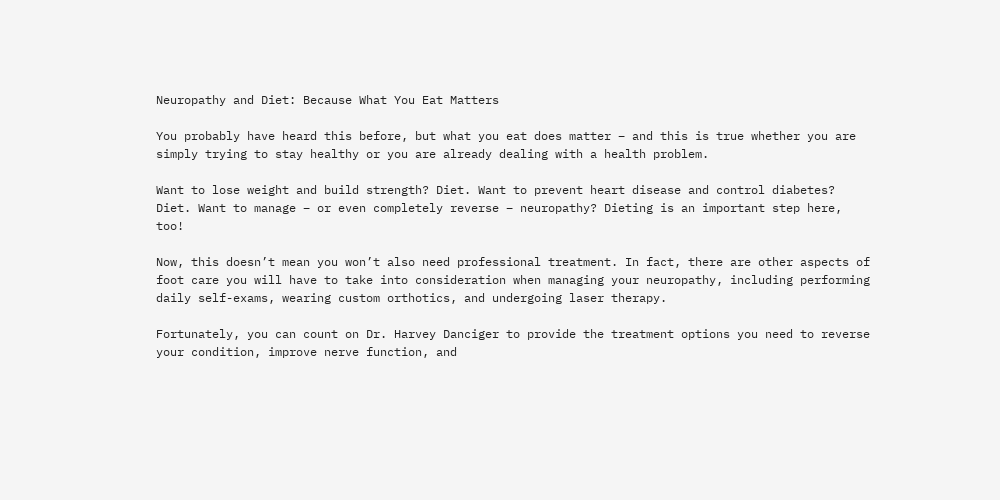Neuropathy and Diet: Because What You Eat Matters

You probably have heard this before, but what you eat does matter – and this is true whether you are simply trying to stay healthy or you are already dealing with a health problem.

Want to lose weight and build strength? Diet. Want to prevent heart disease and control diabetes? Diet. Want to manage – or even completely reverse – neuropathy? Dieting is an important step here, too!

Now, this doesn’t mean you won’t also need professional treatment. In fact, there are other aspects of foot care you will have to take into consideration when managing your neuropathy, including performing daily self-exams, wearing custom orthotics, and undergoing laser therapy.

Fortunately, you can count on Dr. Harvey Danciger to provide the treatment options you need to reverse your condition, improve nerve function, and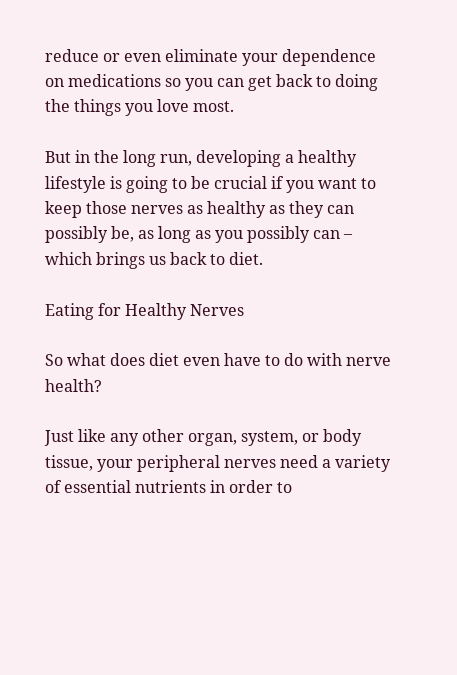reduce or even eliminate your dependence on medications so you can get back to doing the things you love most.

But in the long run, developing a healthy lifestyle is going to be crucial if you want to keep those nerves as healthy as they can possibly be, as long as you possibly can – which brings us back to diet.

Eating for Healthy Nerves

So what does diet even have to do with nerve health?

Just like any other organ, system, or body tissue, your peripheral nerves need a variety of essential nutrients in order to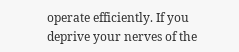operate efficiently. If you deprive your nerves of the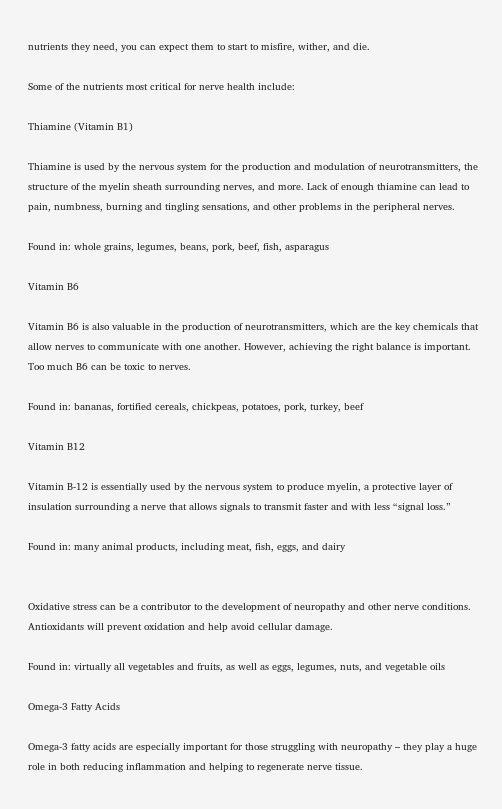nutrients they need, you can expect them to start to misfire, wither, and die.

Some of the nutrients most critical for nerve health include:

Thiamine (Vitamin B1)

Thiamine is used by the nervous system for the production and modulation of neurotransmitters, the structure of the myelin sheath surrounding nerves, and more. Lack of enough thiamine can lead to pain, numbness, burning and tingling sensations, and other problems in the peripheral nerves.

Found in: whole grains, legumes, beans, pork, beef, fish, asparagus

Vitamin B6

Vitamin B6 is also valuable in the production of neurotransmitters, which are the key chemicals that allow nerves to communicate with one another. However, achieving the right balance is important. Too much B6 can be toxic to nerves.

Found in: bananas, fortified cereals, chickpeas, potatoes, pork, turkey, beef

Vitamin B12

Vitamin B-12 is essentially used by the nervous system to produce myelin, a protective layer of insulation surrounding a nerve that allows signals to transmit faster and with less “signal loss.”

Found in: many animal products, including meat, fish, eggs, and dairy


Oxidative stress can be a contributor to the development of neuropathy and other nerve conditions. Antioxidants will prevent oxidation and help avoid cellular damage.

Found in: virtually all vegetables and fruits, as well as eggs, legumes, nuts, and vegetable oils

Omega-3 Fatty Acids

Omega-3 fatty acids are especially important for those struggling with neuropathy – they play a huge role in both reducing inflammation and helping to regenerate nerve tissue.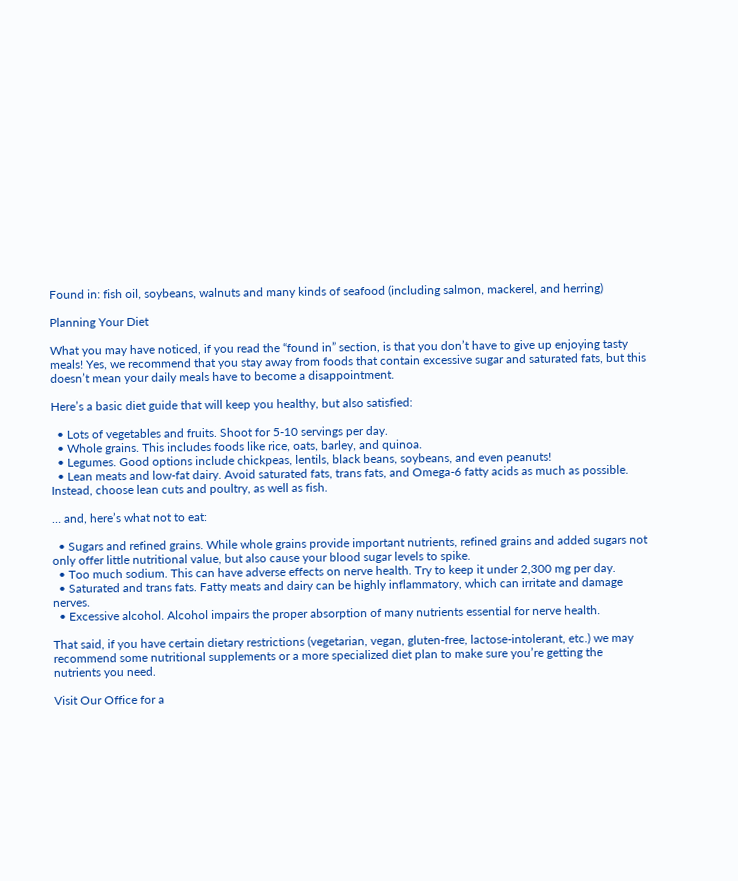Found in: fish oil, soybeans, walnuts and many kinds of seafood (including salmon, mackerel, and herring)

Planning Your Diet

What you may have noticed, if you read the “found in” section, is that you don’t have to give up enjoying tasty meals! Yes, we recommend that you stay away from foods that contain excessive sugar and saturated fats, but this doesn’t mean your daily meals have to become a disappointment.

Here’s a basic diet guide that will keep you healthy, but also satisfied:

  • Lots of vegetables and fruits. Shoot for 5-10 servings per day.
  • Whole grains. This includes foods like rice, oats, barley, and quinoa.
  • Legumes. Good options include chickpeas, lentils, black beans, soybeans, and even peanuts!
  • Lean meats and low-fat dairy. Avoid saturated fats, trans fats, and Omega-6 fatty acids as much as possible. Instead, choose lean cuts and poultry, as well as fish.

… and, here’s what not to eat:

  • Sugars and refined grains. While whole grains provide important nutrients, refined grains and added sugars not only offer little nutritional value, but also cause your blood sugar levels to spike.
  • Too much sodium. This can have adverse effects on nerve health. Try to keep it under 2,300 mg per day.
  • Saturated and trans fats. Fatty meats and dairy can be highly inflammatory, which can irritate and damage nerves.
  • Excessive alcohol. Alcohol impairs the proper absorption of many nutrients essential for nerve health.

That said, if you have certain dietary restrictions (vegetarian, vegan, gluten-free, lactose-intolerant, etc.) we may recommend some nutritional supplements or a more specialized diet plan to make sure you’re getting the nutrients you need.

Visit Our Office for a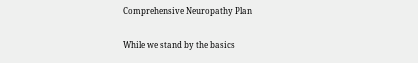Comprehensive Neuropathy Plan

While we stand by the basics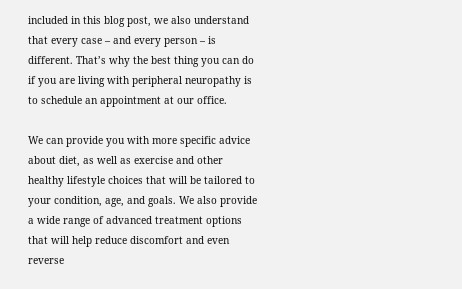included in this blog post, we also understand that every case – and every person – is different. That’s why the best thing you can do if you are living with peripheral neuropathy is to schedule an appointment at our office.

We can provide you with more specific advice about diet, as well as exercise and other healthy lifestyle choices that will be tailored to your condition, age, and goals. We also provide a wide range of advanced treatment options that will help reduce discomfort and even reverse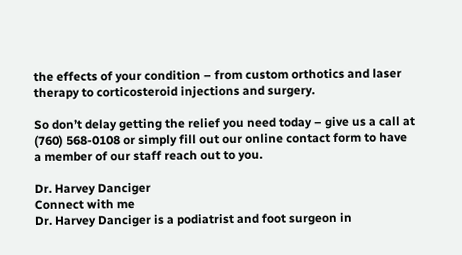the effects of your condition – from custom orthotics and laser therapy to corticosteroid injections and surgery.

So don’t delay getting the relief you need today – give us a call at (760) 568-0108 or simply fill out our online contact form to have a member of our staff reach out to you.

Dr. Harvey Danciger
Connect with me
Dr. Harvey Danciger is a podiatrist and foot surgeon in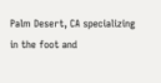Palm Desert, CA specializing in the foot and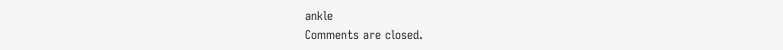ankle
Comments are closed.